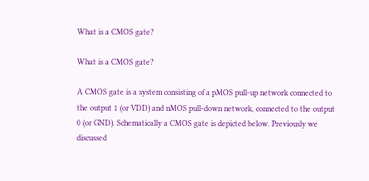What is a CMOS gate?

What is a CMOS gate?

A CMOS gate is a system consisting of a pMOS pull-up network connected to the output 1 (or VDD) and nMOS pull-down network, connected to the output 0 (or GND). Schematically a CMOS gate is depicted below. Previously we discussed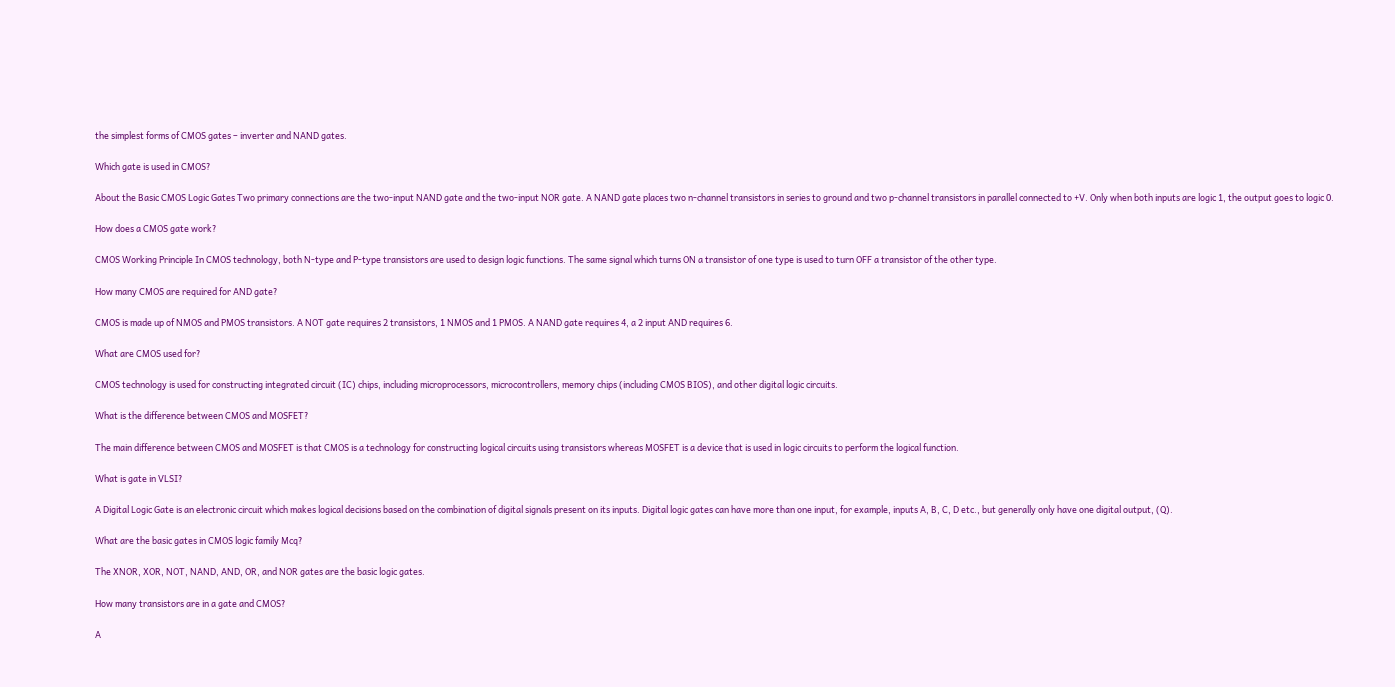the simplest forms of CMOS gates – inverter and NAND gates.

Which gate is used in CMOS?

About the Basic CMOS Logic Gates Two primary connections are the two-input NAND gate and the two-input NOR gate. A NAND gate places two n-channel transistors in series to ground and two p-channel transistors in parallel connected to +V. Only when both inputs are logic 1, the output goes to logic 0.

How does a CMOS gate work?

CMOS Working Principle In CMOS technology, both N-type and P-type transistors are used to design logic functions. The same signal which turns ON a transistor of one type is used to turn OFF a transistor of the other type.

How many CMOS are required for AND gate?

CMOS is made up of NMOS and PMOS transistors. A NOT gate requires 2 transistors, 1 NMOS and 1 PMOS. A NAND gate requires 4, a 2 input AND requires 6.

What are CMOS used for?

CMOS technology is used for constructing integrated circuit (IC) chips, including microprocessors, microcontrollers, memory chips (including CMOS BIOS), and other digital logic circuits.

What is the difference between CMOS and MOSFET?

The main difference between CMOS and MOSFET is that CMOS is a technology for constructing logical circuits using transistors whereas MOSFET is a device that is used in logic circuits to perform the logical function.

What is gate in VLSI?

A Digital Logic Gate is an electronic circuit which makes logical decisions based on the combination of digital signals present on its inputs. Digital logic gates can have more than one input, for example, inputs A, B, C, D etc., but generally only have one digital output, (Q).

What are the basic gates in CMOS logic family Mcq?

The XNOR, XOR, NOT, NAND, AND, OR, and NOR gates are the basic logic gates.

How many transistors are in a gate and CMOS?

A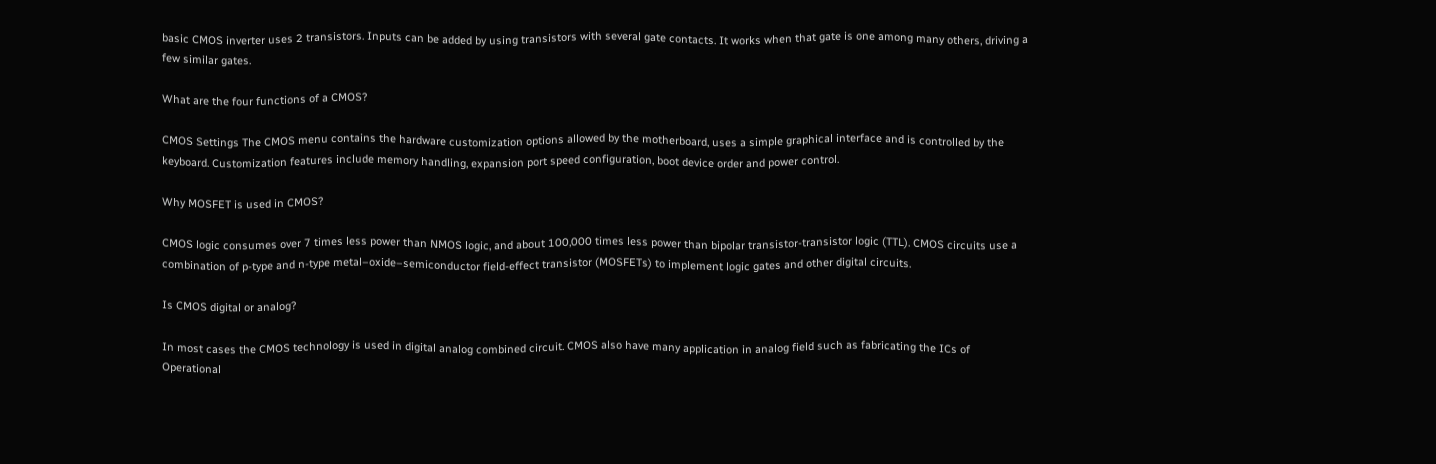basic CMOS inverter uses 2 transistors. Inputs can be added by using transistors with several gate contacts. It works when that gate is one among many others, driving a few similar gates.

What are the four functions of a CMOS?

CMOS Settings The CMOS menu contains the hardware customization options allowed by the motherboard, uses a simple graphical interface and is controlled by the keyboard. Customization features include memory handling, expansion port speed configuration, boot device order and power control.

Why MOSFET is used in CMOS?

CMOS logic consumes over 7 times less power than NMOS logic, and about 100,000 times less power than bipolar transistor-transistor logic (TTL). CMOS circuits use a combination of p-type and n-type metal–oxide–semiconductor field-effect transistor (MOSFETs) to implement logic gates and other digital circuits.

Is CMOS digital or analog?

In most cases the CMOS technology is used in digital analog combined circuit. CMOS also have many application in analog field such as fabricating the ICs of Operational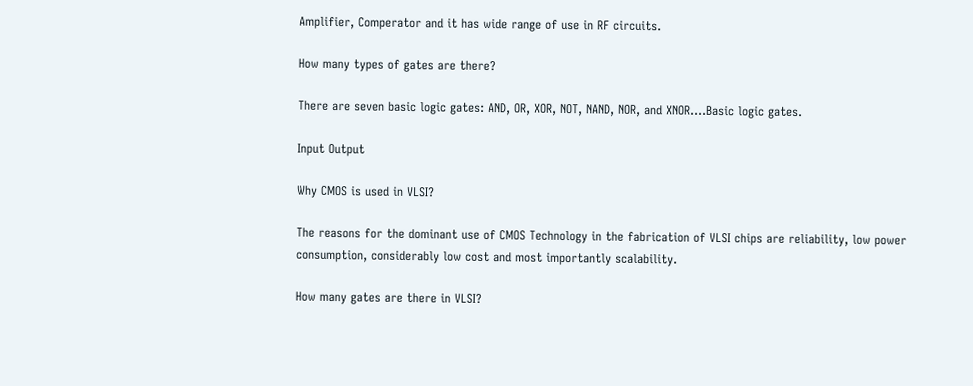Amplifier, Comperator and it has wide range of use in RF circuits.

How many types of gates are there?

There are seven basic logic gates: AND, OR, XOR, NOT, NAND, NOR, and XNOR….Basic logic gates.

Input Output

Why CMOS is used in VLSI?

The reasons for the dominant use of CMOS Technology in the fabrication of VLSI chips are reliability, low power consumption, considerably low cost and most importantly scalability.

How many gates are there in VLSI?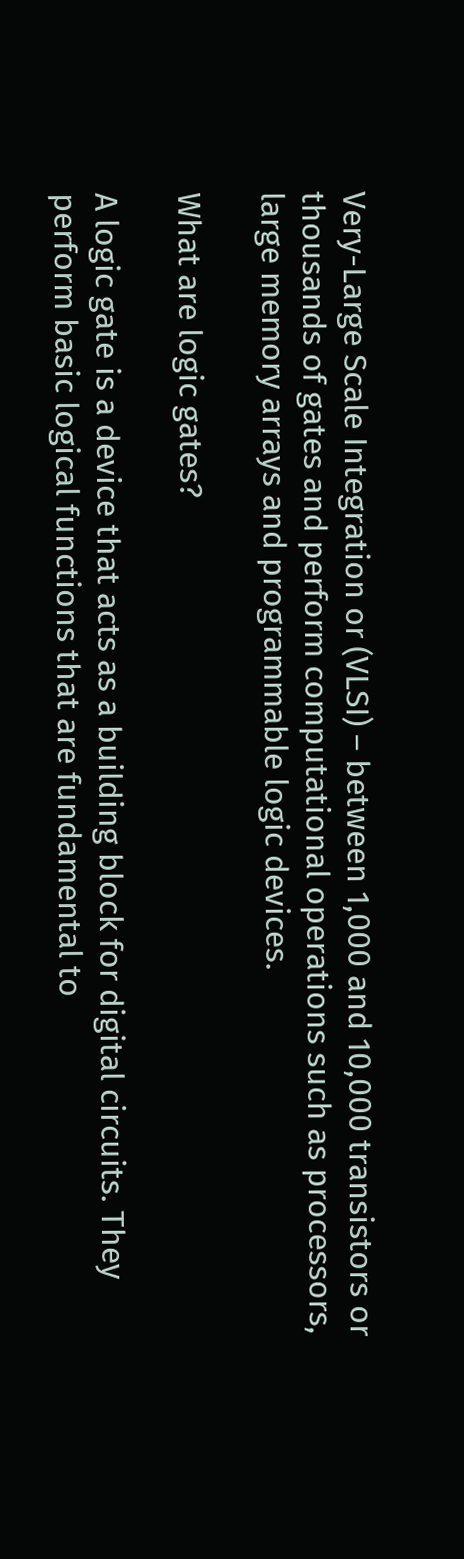Very-Large Scale Integration or (VLSI) – between 1,000 and 10,000 transistors or thousands of gates and perform computational operations such as processors, large memory arrays and programmable logic devices.

What are logic gates?

A logic gate is a device that acts as a building block for digital circuits. They perform basic logical functions that are fundamental to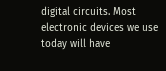digital circuits. Most electronic devices we use today will have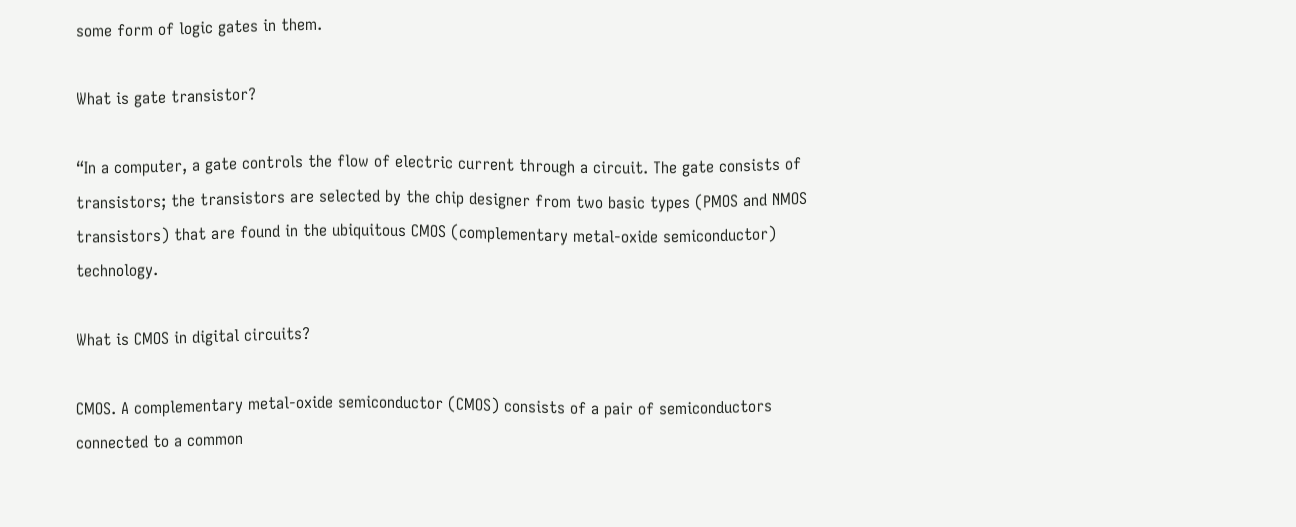some form of logic gates in them.

What is gate transistor?

“In a computer, a gate controls the flow of electric current through a circuit. The gate consists of transistors; the transistors are selected by the chip designer from two basic types (PMOS and NMOS transistors) that are found in the ubiquitous CMOS (complementary metal-oxide semiconductor) technology.

What is CMOS in digital circuits?

CMOS. A complementary metal-oxide semiconductor (CMOS) consists of a pair of semiconductors connected to a common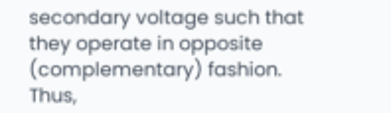secondary voltage such that they operate in opposite (complementary) fashion. Thus,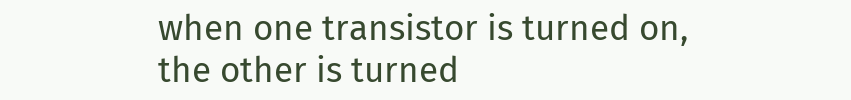when one transistor is turned on, the other is turned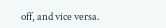off, and vice versa.